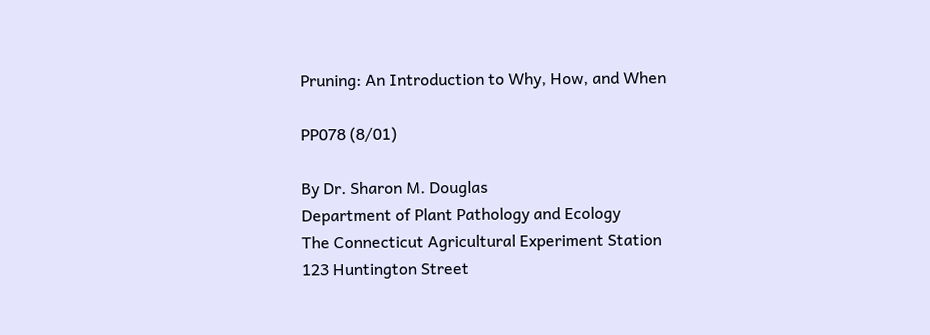Pruning: An Introduction to Why, How, and When

PP078 (8/01)

By Dr. Sharon M. Douglas
Department of Plant Pathology and Ecology
The Connecticut Agricultural Experiment Station
123 Huntington Street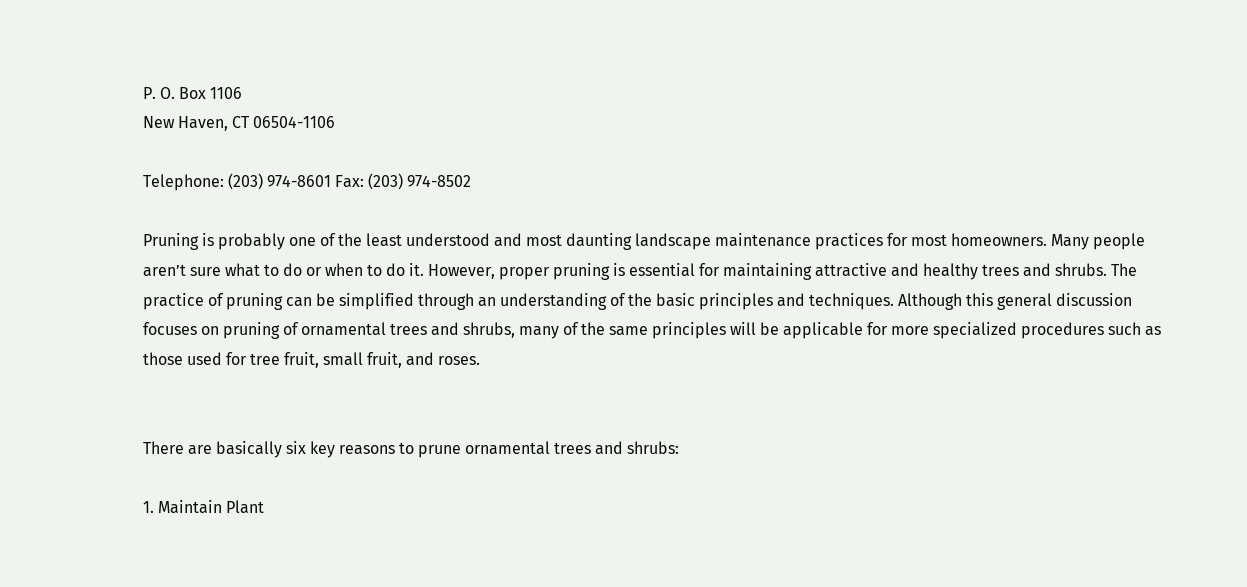P. O. Box 1106
New Haven, CT 06504-1106

Telephone: (203) 974-8601 Fax: (203) 974-8502

Pruning is probably one of the least understood and most daunting landscape maintenance practices for most homeowners. Many people aren’t sure what to do or when to do it. However, proper pruning is essential for maintaining attractive and healthy trees and shrubs. The practice of pruning can be simplified through an understanding of the basic principles and techniques. Although this general discussion focuses on pruning of ornamental trees and shrubs, many of the same principles will be applicable for more specialized procedures such as those used for tree fruit, small fruit, and roses.


There are basically six key reasons to prune ornamental trees and shrubs:

1. Maintain Plant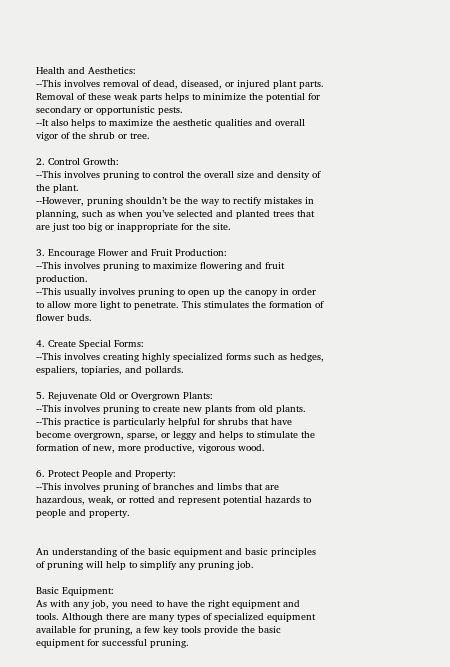Health and Aesthetics:
--This involves removal of dead, diseased, or injured plant parts. Removal of these weak parts helps to minimize the potential for secondary or opportunistic pests.
--It also helps to maximize the aesthetic qualities and overall vigor of the shrub or tree.

2. Control Growth:
--This involves pruning to control the overall size and density of the plant.
--However, pruning shouldn’t be the way to rectify mistakes in planning, such as when you’ve selected and planted trees that are just too big or inappropriate for the site.

3. Encourage Flower and Fruit Production:
--This involves pruning to maximize flowering and fruit production.
--This usually involves pruning to open up the canopy in order to allow more light to penetrate. This stimulates the formation of flower buds.

4. Create Special Forms:
--This involves creating highly specialized forms such as hedges, espaliers, topiaries, and pollards.

5. Rejuvenate Old or Overgrown Plants:
--This involves pruning to create new plants from old plants.
--This practice is particularly helpful for shrubs that have become overgrown, sparse, or leggy and helps to stimulate the formation of new, more productive, vigorous wood.

6. Protect People and Property:
--This involves pruning of branches and limbs that are hazardous, weak, or rotted and represent potential hazards to people and property.


An understanding of the basic equipment and basic principles of pruning will help to simplify any pruning job.

Basic Equipment:
As with any job, you need to have the right equipment and tools. Although there are many types of specialized equipment available for pruning, a few key tools provide the basic equipment for successful pruning.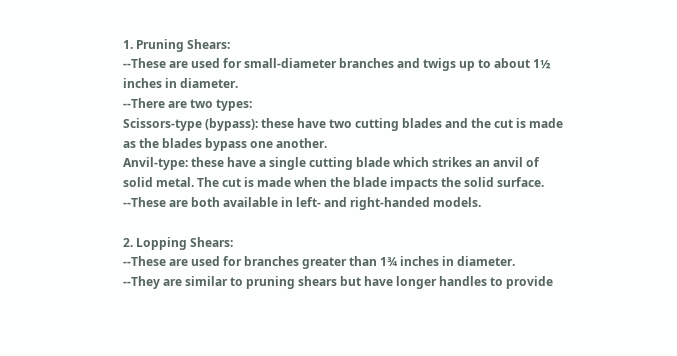1. Pruning Shears:
--These are used for small-diameter branches and twigs up to about 1½ inches in diameter.
--There are two types:
Scissors-type (bypass): these have two cutting blades and the cut is made as the blades bypass one another.
Anvil-type: these have a single cutting blade which strikes an anvil of solid metal. The cut is made when the blade impacts the solid surface.
--These are both available in left- and right-handed models.

2. Lopping Shears:
--These are used for branches greater than 1¾ inches in diameter.
--They are similar to pruning shears but have longer handles to provide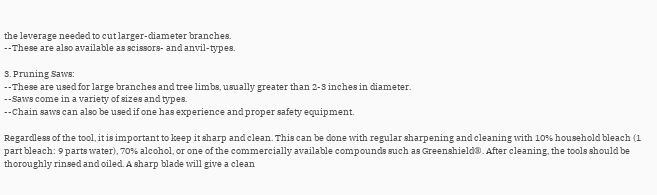the leverage needed to cut larger-diameter branches.
--These are also available as scissors- and anvil-types.

3. Pruning Saws:
--These are used for large branches and tree limbs, usually greater than 2-3 inches in diameter.
--Saws come in a variety of sizes and types.
--Chain saws can also be used if one has experience and proper safety equipment.

Regardless of the tool, it is important to keep it sharp and clean. This can be done with regular sharpening and cleaning with 10% household bleach (1 part bleach: 9 parts water), 70% alcohol, or one of the commercially available compounds such as Greenshield®. After cleaning, the tools should be thoroughly rinsed and oiled. A sharp blade will give a clean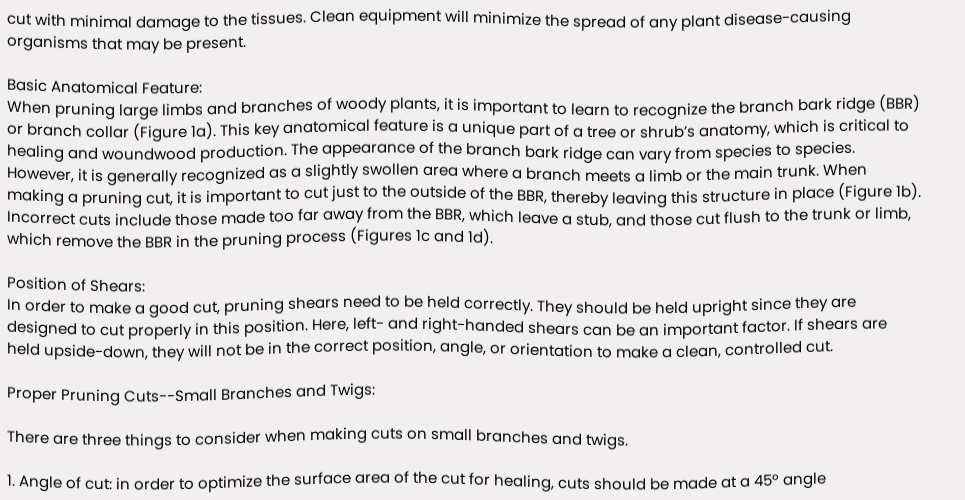cut with minimal damage to the tissues. Clean equipment will minimize the spread of any plant disease-causing organisms that may be present.

Basic Anatomical Feature:
When pruning large limbs and branches of woody plants, it is important to learn to recognize the branch bark ridge (BBR) or branch collar (Figure 1a). This key anatomical feature is a unique part of a tree or shrub’s anatomy, which is critical to healing and woundwood production. The appearance of the branch bark ridge can vary from species to species. However, it is generally recognized as a slightly swollen area where a branch meets a limb or the main trunk. When making a pruning cut, it is important to cut just to the outside of the BBR, thereby leaving this structure in place (Figure 1b). Incorrect cuts include those made too far away from the BBR, which leave a stub, and those cut flush to the trunk or limb, which remove the BBR in the pruning process (Figures 1c and 1d).

Position of Shears:
In order to make a good cut, pruning shears need to be held correctly. They should be held upright since they are designed to cut properly in this position. Here, left- and right-handed shears can be an important factor. If shears are held upside-down, they will not be in the correct position, angle, or orientation to make a clean, controlled cut.

Proper Pruning Cuts--Small Branches and Twigs:

There are three things to consider when making cuts on small branches and twigs.

1. Angle of cut: in order to optimize the surface area of the cut for healing, cuts should be made at a 45º angle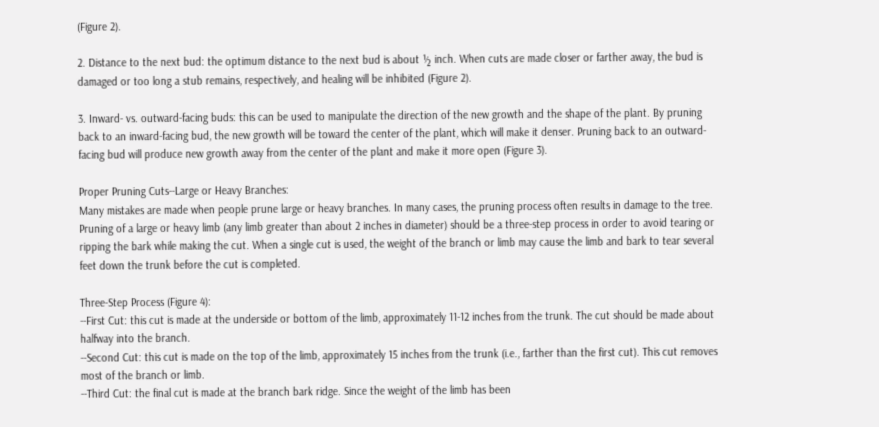(Figure 2).

2. Distance to the next bud: the optimum distance to the next bud is about ½ inch. When cuts are made closer or farther away, the bud is damaged or too long a stub remains, respectively, and healing will be inhibited (Figure 2).

3. Inward- vs. outward-facing buds: this can be used to manipulate the direction of the new growth and the shape of the plant. By pruning back to an inward-facing bud, the new growth will be toward the center of the plant, which will make it denser. Pruning back to an outward-facing bud will produce new growth away from the center of the plant and make it more open (Figure 3).

Proper Pruning Cuts--Large or Heavy Branches:
Many mistakes are made when people prune large or heavy branches. In many cases, the pruning process often results in damage to the tree. Pruning of a large or heavy limb (any limb greater than about 2 inches in diameter) should be a three-step process in order to avoid tearing or ripping the bark while making the cut. When a single cut is used, the weight of the branch or limb may cause the limb and bark to tear several feet down the trunk before the cut is completed.

Three-Step Process (Figure 4):
--First Cut: this cut is made at the underside or bottom of the limb, approximately 11-12 inches from the trunk. The cut should be made about halfway into the branch.
--Second Cut: this cut is made on the top of the limb, approximately 15 inches from the trunk (i.e., farther than the first cut). This cut removes most of the branch or limb.
--Third Cut: the final cut is made at the branch bark ridge. Since the weight of the limb has been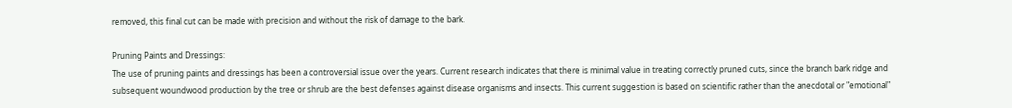removed, this final cut can be made with precision and without the risk of damage to the bark.

Pruning Paints and Dressings:
The use of pruning paints and dressings has been a controversial issue over the years. Current research indicates that there is minimal value in treating correctly pruned cuts, since the branch bark ridge and subsequent woundwood production by the tree or shrub are the best defenses against disease organisms and insects. This current suggestion is based on scientific rather than the anecdotal or "emotional"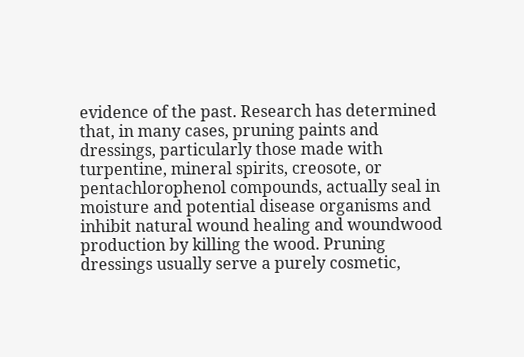evidence of the past. Research has determined that, in many cases, pruning paints and dressings, particularly those made with turpentine, mineral spirits, creosote, or pentachlorophenol compounds, actually seal in moisture and potential disease organisms and inhibit natural wound healing and woundwood production by killing the wood. Pruning dressings usually serve a purely cosmetic,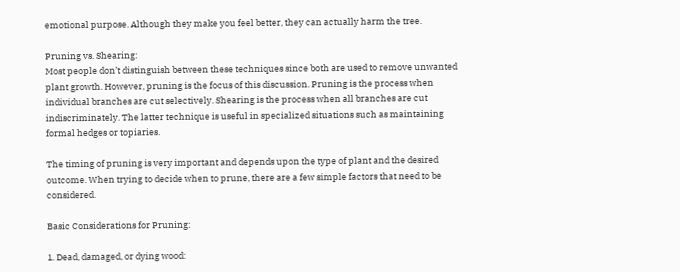emotional purpose. Although they make you feel better, they can actually harm the tree.

Pruning vs. Shearing:
Most people don’t distinguish between these techniques since both are used to remove unwanted plant growth. However, pruning is the focus of this discussion. Pruning is the process when individual branches are cut selectively. Shearing is the process when all branches are cut indiscriminately. The latter technique is useful in specialized situations such as maintaining formal hedges or topiaries.

The timing of pruning is very important and depends upon the type of plant and the desired outcome. When trying to decide when to prune, there are a few simple factors that need to be considered.

Basic Considerations for Pruning:

1. Dead, damaged, or dying wood: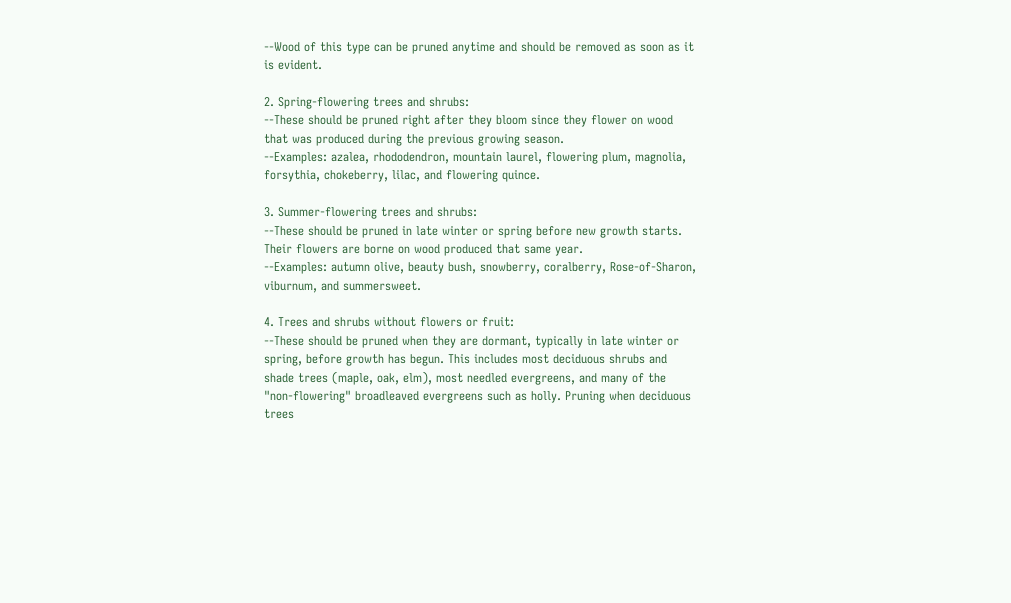--Wood of this type can be pruned anytime and should be removed as soon as it is evident.

2. Spring-flowering trees and shrubs:
--These should be pruned right after they bloom since they flower on wood that was produced during the previous growing season.
--Examples: azalea, rhododendron, mountain laurel, flowering plum, magnolia, forsythia, chokeberry, lilac, and flowering quince.

3. Summer-flowering trees and shrubs:
--These should be pruned in late winter or spring before new growth starts. Their flowers are borne on wood produced that same year.
--Examples: autumn olive, beauty bush, snowberry, coralberry, Rose-of-Sharon, viburnum, and summersweet.

4. Trees and shrubs without flowers or fruit:
--These should be pruned when they are dormant, typically in late winter or spring, before growth has begun. This includes most deciduous shrubs and shade trees (maple, oak, elm), most needled evergreens, and many of the "non-flowering" broadleaved evergreens such as holly. Pruning when deciduous trees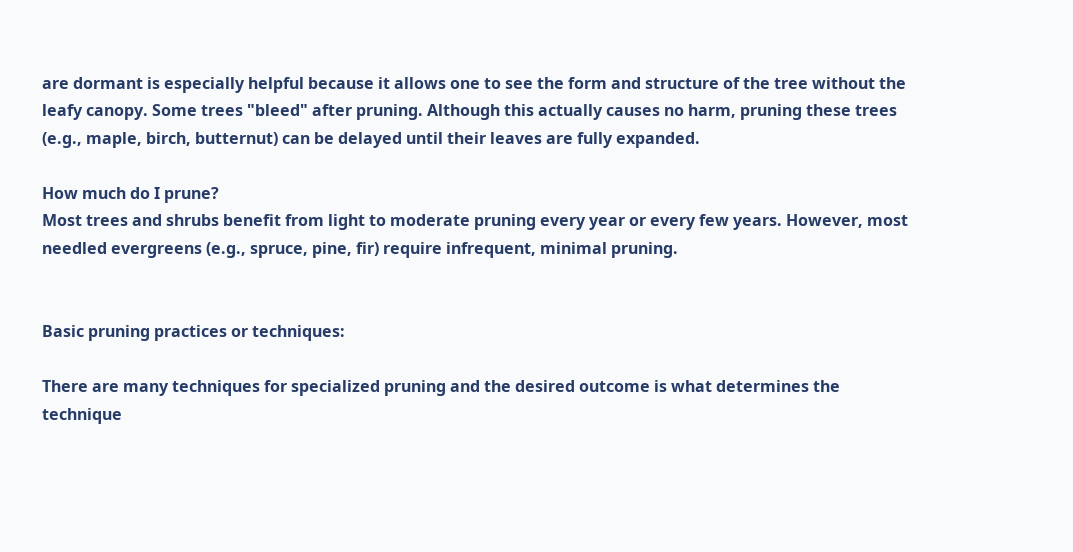are dormant is especially helpful because it allows one to see the form and structure of the tree without the leafy canopy. Some trees "bleed" after pruning. Although this actually causes no harm, pruning these trees (e.g., maple, birch, butternut) can be delayed until their leaves are fully expanded.

How much do I prune?
Most trees and shrubs benefit from light to moderate pruning every year or every few years. However, most needled evergreens (e.g., spruce, pine, fir) require infrequent, minimal pruning.


Basic pruning practices or techniques:

There are many techniques for specialized pruning and the desired outcome is what determines the technique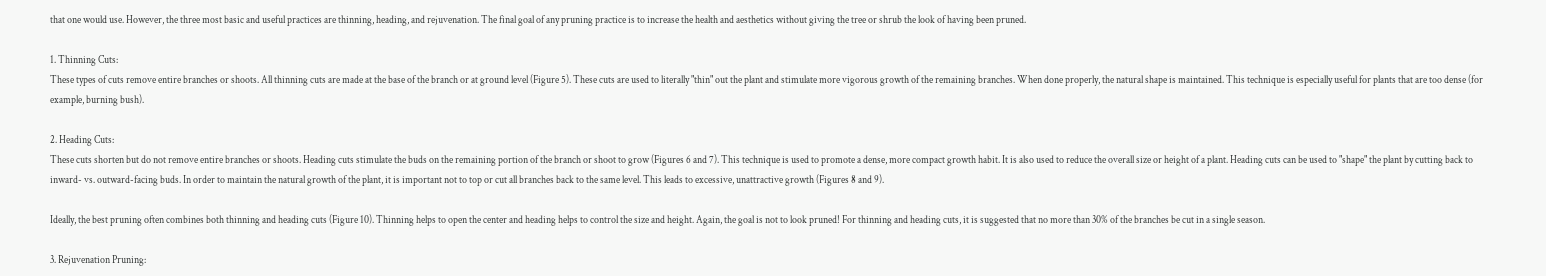that one would use. However, the three most basic and useful practices are thinning, heading, and rejuvenation. The final goal of any pruning practice is to increase the health and aesthetics without giving the tree or shrub the look of having been pruned.

1. Thinning Cuts:
These types of cuts remove entire branches or shoots. All thinning cuts are made at the base of the branch or at ground level (Figure 5). These cuts are used to literally "thin" out the plant and stimulate more vigorous growth of the remaining branches. When done properly, the natural shape is maintained. This technique is especially useful for plants that are too dense (for example, burning bush).

2. Heading Cuts:
These cuts shorten but do not remove entire branches or shoots. Heading cuts stimulate the buds on the remaining portion of the branch or shoot to grow (Figures 6 and 7). This technique is used to promote a dense, more compact growth habit. It is also used to reduce the overall size or height of a plant. Heading cuts can be used to "shape" the plant by cutting back to inward- vs. outward-facing buds. In order to maintain the natural growth of the plant, it is important not to top or cut all branches back to the same level. This leads to excessive, unattractive growth (Figures 8 and 9).

Ideally, the best pruning often combines both thinning and heading cuts (Figure 10). Thinning helps to open the center and heading helps to control the size and height. Again, the goal is not to look pruned! For thinning and heading cuts, it is suggested that no more than 30% of the branches be cut in a single season.

3. Rejuvenation Pruning: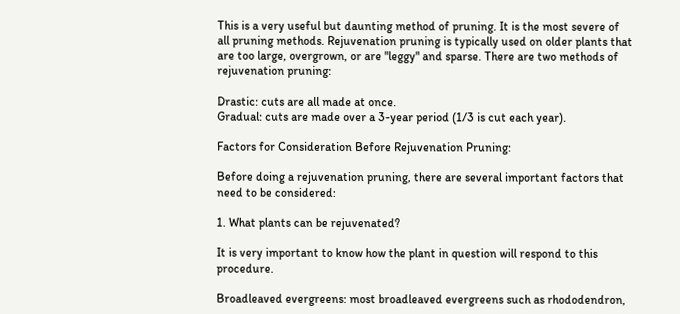This is a very useful but daunting method of pruning. It is the most severe of all pruning methods. Rejuvenation pruning is typically used on older plants that are too large, overgrown, or are "leggy" and sparse. There are two methods of rejuvenation pruning:

Drastic: cuts are all made at once.
Gradual: cuts are made over a 3-year period (1/3 is cut each year).

Factors for Consideration Before Rejuvenation Pruning:

Before doing a rejuvenation pruning, there are several important factors that need to be considered:

1. What plants can be rejuvenated?

It is very important to know how the plant in question will respond to this procedure.

Broadleaved evergreens: most broadleaved evergreens such as rhododendron,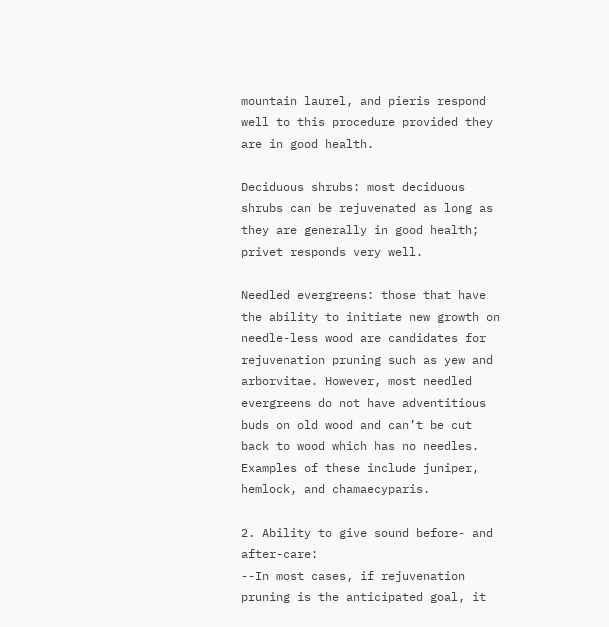mountain laurel, and pieris respond well to this procedure provided they are in good health.

Deciduous shrubs: most deciduous shrubs can be rejuvenated as long as they are generally in good health; privet responds very well.

Needled evergreens: those that have the ability to initiate new growth on needle-less wood are candidates for rejuvenation pruning such as yew and arborvitae. However, most needled evergreens do not have adventitious buds on old wood and can’t be cut back to wood which has no needles. Examples of these include juniper, hemlock, and chamaecyparis.

2. Ability to give sound before- and after-care:
--In most cases, if rejuvenation pruning is the anticipated goal, it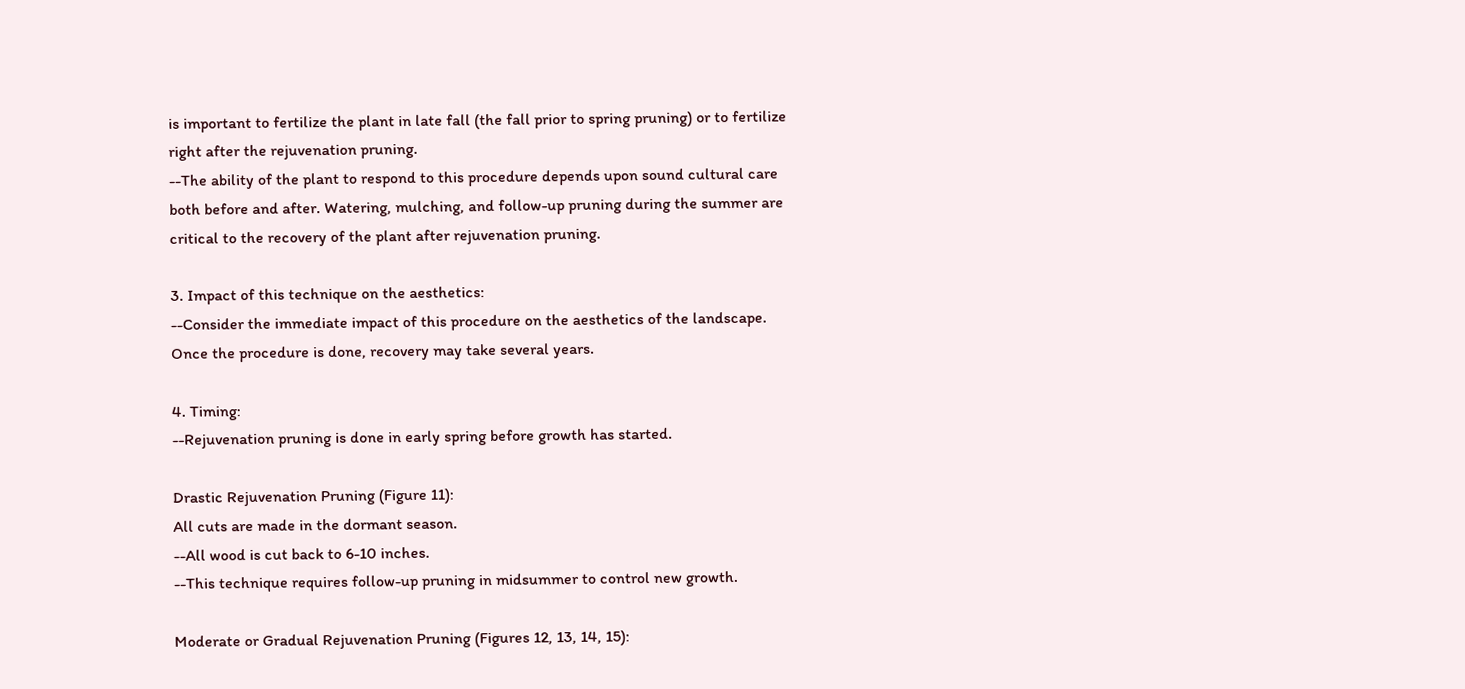is important to fertilize the plant in late fall (the fall prior to spring pruning) or to fertilize right after the rejuvenation pruning.
--The ability of the plant to respond to this procedure depends upon sound cultural care both before and after. Watering, mulching, and follow-up pruning during the summer are critical to the recovery of the plant after rejuvenation pruning.

3. Impact of this technique on the aesthetics:
--Consider the immediate impact of this procedure on the aesthetics of the landscape. Once the procedure is done, recovery may take several years.

4. Timing:
--Rejuvenation pruning is done in early spring before growth has started.

Drastic Rejuvenation Pruning (Figure 11):
All cuts are made in the dormant season.
--All wood is cut back to 6-10 inches.
--This technique requires follow-up pruning in midsummer to control new growth.

Moderate or Gradual Rejuvenation Pruning (Figures 12, 13, 14, 15):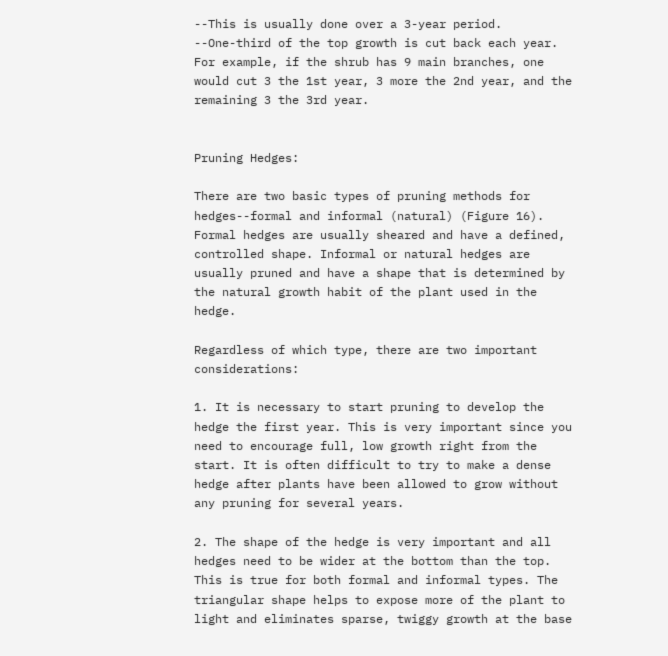--This is usually done over a 3-year period.
--One-third of the top growth is cut back each year. For example, if the shrub has 9 main branches, one would cut 3 the 1st year, 3 more the 2nd year, and the remaining 3 the 3rd year.


Pruning Hedges:

There are two basic types of pruning methods for hedges--formal and informal (natural) (Figure 16). Formal hedges are usually sheared and have a defined, controlled shape. Informal or natural hedges are usually pruned and have a shape that is determined by the natural growth habit of the plant used in the hedge.

Regardless of which type, there are two important considerations:

1. It is necessary to start pruning to develop the hedge the first year. This is very important since you need to encourage full, low growth right from the start. It is often difficult to try to make a dense hedge after plants have been allowed to grow without any pruning for several years.

2. The shape of the hedge is very important and all hedges need to be wider at the bottom than the top. This is true for both formal and informal types. The triangular shape helps to expose more of the plant to light and eliminates sparse, twiggy growth at the base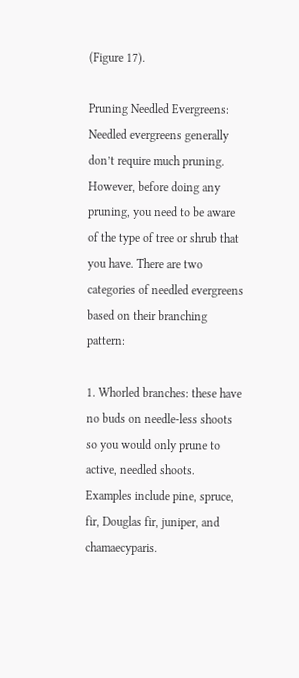(Figure 17).

Pruning Needled Evergreens:
Needled evergreens generally don’t require much pruning. However, before doing any pruning, you need to be aware of the type of tree or shrub that you have. There are two categories of needled evergreens based on their branching pattern:

1. Whorled branches: these have no buds on needle-less shoots so you would only prune to active, needled shoots. Examples include pine, spruce, fir, Douglas fir, juniper, and chamaecyparis.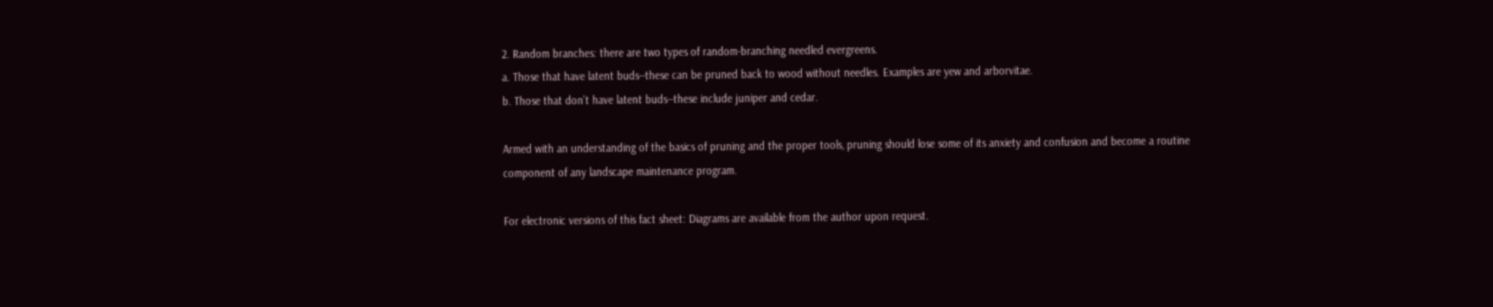2. Random branches: there are two types of random-branching needled evergreens.
a. Those that have latent buds--these can be pruned back to wood without needles. Examples are yew and arborvitae.
b. Those that don’t have latent buds--these include juniper and cedar.

Armed with an understanding of the basics of pruning and the proper tools, pruning should lose some of its anxiety and confusion and become a routine component of any landscape maintenance program.

For electronic versions of this fact sheet: Diagrams are available from the author upon request.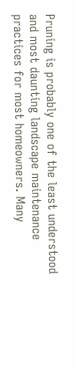Pruning is probably one of the least understood and most daunting landscape maintenance practices for most homeowners. Many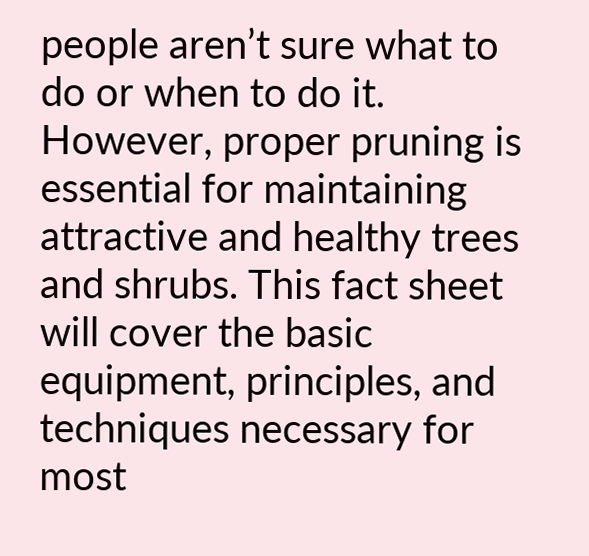people aren’t sure what to do or when to do it. However, proper pruning is essential for maintaining attractive and healthy trees and shrubs. This fact sheet will cover the basic equipment, principles, and techniques necessary for most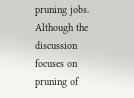pruning jobs. Although the discussion focuses on pruning of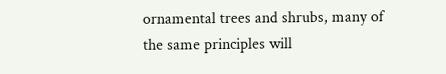ornamental trees and shrubs, many of the same principles will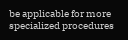be applicable for more specialized procedures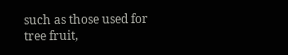such as those used for tree fruit,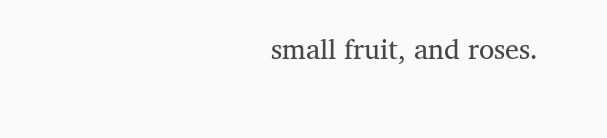small fruit, and roses.